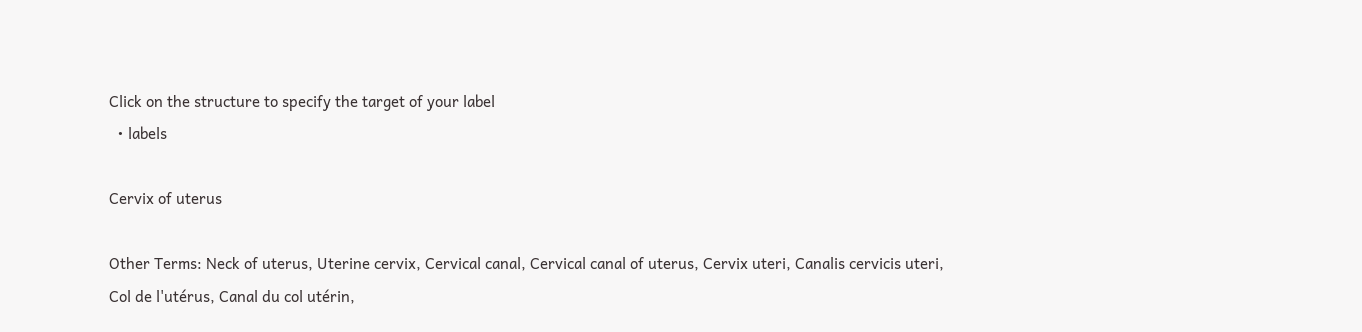Click on the structure to specify the target of your label
  • labels

Cervix of uterus

Other Terms: Neck of uterus, Uterine cervix, Cervical canal, Cervical canal of uterus, Cervix uteri, Canalis cervicis uteri, Col de l'utérus, Canal du col utérin,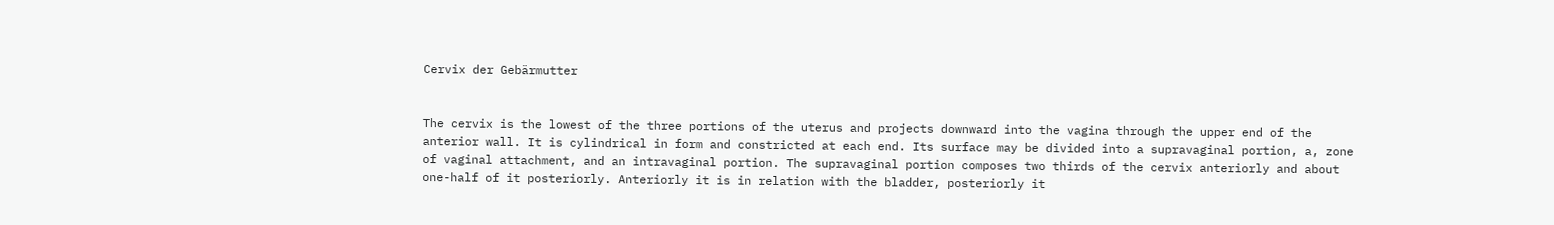Cervix der Gebärmutter


The cervix is the lowest of the three portions of the uterus and projects downward into the vagina through the upper end of the anterior wall. It is cylindrical in form and constricted at each end. Its surface may be divided into a supravaginal portion, a, zone of vaginal attachment, and an intravaginal portion. The supravaginal portion composes two thirds of the cervix anteriorly and about one-half of it posteriorly. Anteriorly it is in relation with the bladder, posteriorly it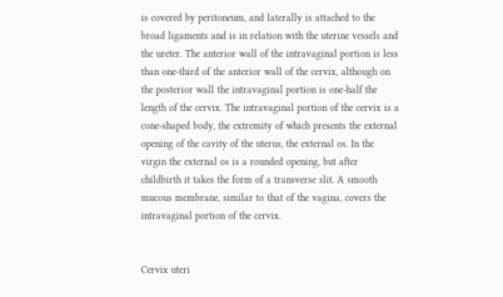is covered by peritoneum, and laterally is attached to the broad ligaments and is in relation with the uterine vessels and the ureter. The anterior wall of the intravaginal portion is less than one-third of the anterior wall of the cervix, although on the posterior wall the intravaginal portion is one-half the length of the cervix. The intravaginal portion of the cervix is a cone-shaped body, the extremity of which presents the external opening of the cavity of the uterus, the external os. In the virgin the external os is a rounded opening, but after childbirth it takes the form of a transverse slit. A smooth mucous membrane, similar to that of the vagina, covers the intravaginal portion of the cervix.


Cervix uteri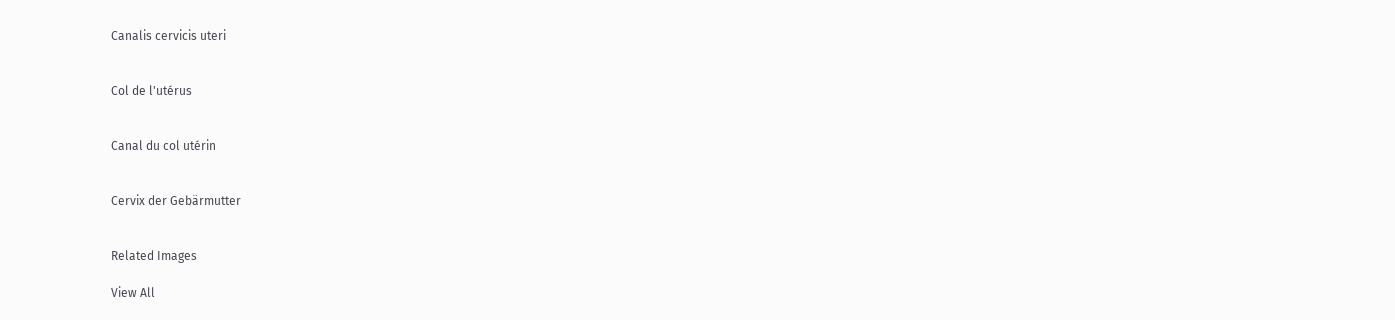Canalis cervicis uteri


Col de l'utérus


Canal du col utérin


Cervix der Gebärmutter


Related Images

View All